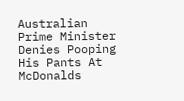Australian Prime Minister Denies Pooping His Pants At McDonalds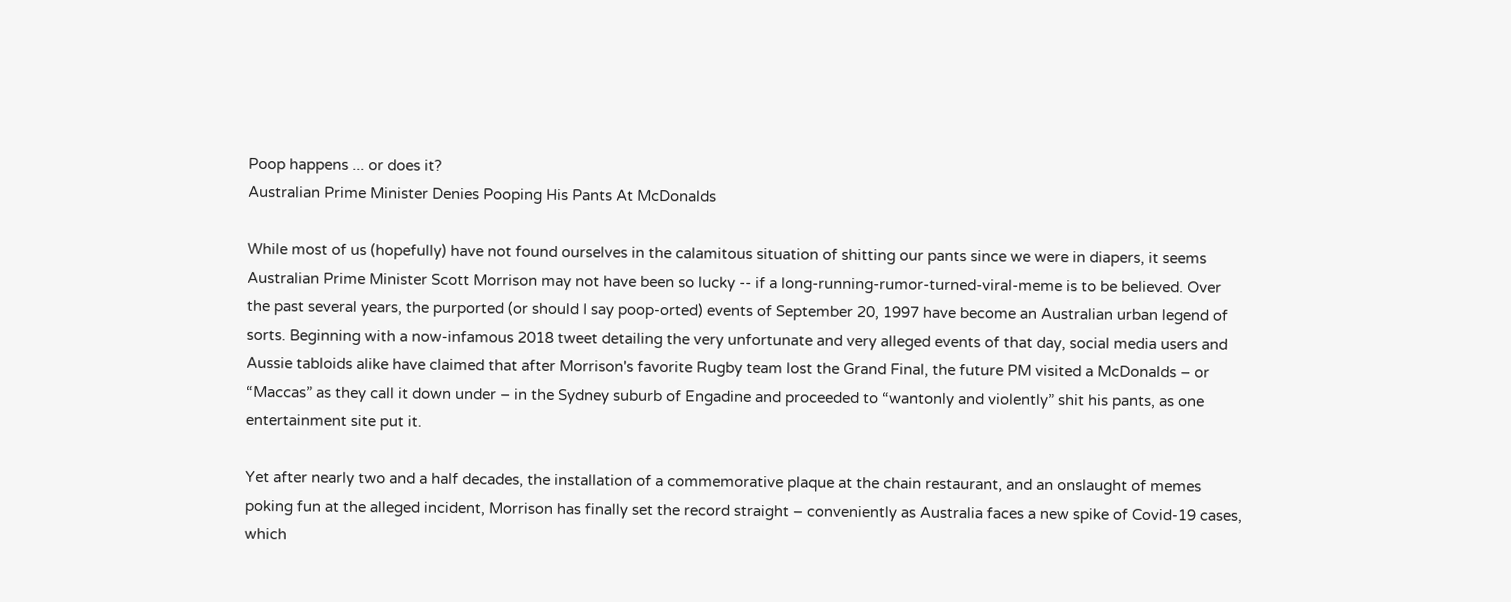Poop happens ... or does it?
Australian Prime Minister Denies Pooping His Pants At McDonalds

While most of us (hopefully) have not found ourselves in the calamitous situation of shitting our pants since we were in diapers, it seems Australian Prime Minister Scott Morrison may not have been so lucky -- if a long-running-rumor-turned-viral-meme is to be believed. Over the past several years, the purported (or should I say poop-orted) events of September 20, 1997 have become an Australian urban legend of sorts. Beginning with a now-infamous 2018 tweet detailing the very unfortunate and very alleged events of that day, social media users and Aussie tabloids alike have claimed that after Morrison's favorite Rugby team lost the Grand Final, the future PM visited a McDonalds – or “Maccas” as they call it down under – in the Sydney suburb of Engadine and proceeded to “wantonly and violently” shit his pants, as one entertainment site put it.

Yet after nearly two and a half decades, the installation of a commemorative plaque at the chain restaurant, and an onslaught of memes poking fun at the alleged incident, Morrison has finally set the record straight – conveniently as Australia faces a new spike of Covid-19 cases, which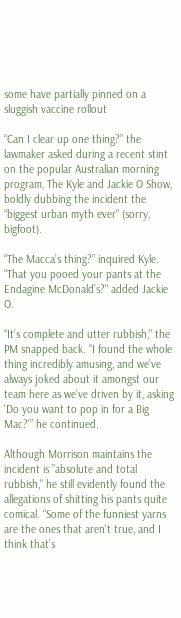some have partially pinned on a sluggish vaccine rollout

“Can I clear up one thing?” the lawmaker asked during a recent stint on the popular Australian morning program, The Kyle and Jackie O Show, boldly dubbing the incident the “biggest urban myth ever" (sorry, bigfoot).

“The Macca’s thing?” inquired Kyle. “That you pooed your pants at the Endagine McDonald’s?" added Jackie O.

“It’s complete and utter rubbish," the PM snapped back. “I found the whole thing incredibly amusing, and we’ve always joked about it amongst our team here as we’ve driven by it, asking 'Do you want to pop in for a Big Mac?'” he continued.

Although Morrison maintains the incident is ”absolute and total rubbish," he still evidently found the allegations of shitting his pants quite comical. “Some of the funniest yarns are the ones that aren’t true, and I think that’s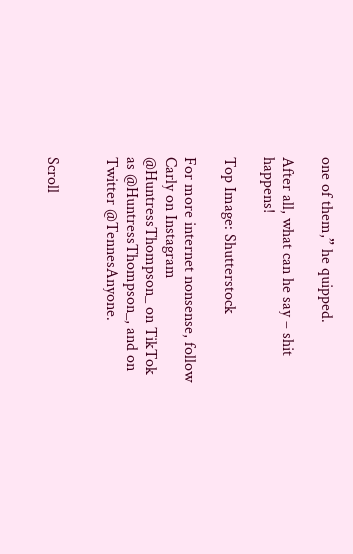one of them,” he quipped.

After all, what can he say – shit happens!

Top Image: Shutterstock

For more internet nonsense, follow Carly on Instagram @HuntressThompson_ on TikTok as @HuntressThompson_, and on Twitter @TennesAnyone.


Scroll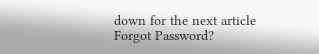down for the next article
Forgot Password?